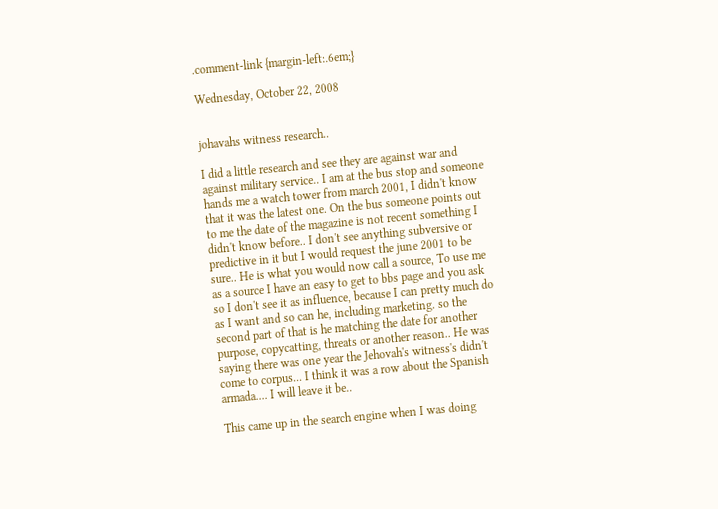.comment-link {margin-left:.6em;}

Wednesday, October 22, 2008


johavahs witness research..

I did a little research and see they are against war and against military service.. I am at the bus stop and someone hands me a watch tower from march 2001, I didn't know that it was the latest one. On the bus someone points out to me the date of the magazine is not recent something I didn't know before.. I don't see anything subversive or predictive in it but I would request the june 2001 to be sure.. He is what you would now call a source, To use me as a source I have an easy to get to bbs page and you ask so I don't see it as influence, because I can pretty much do as I want and so can he, including marketing. so the second part of that is he matching the date for another purpose, copycatting, threats or another reason.. He was saying there was one year the Jehovah's witness's didn't come to corpus... I think it was a row about the Spanish armada.... I will leave it be..

This came up in the search engine when I was doing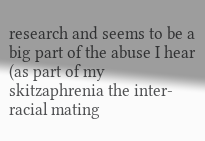research and seems to be a big part of the abuse I hear (as part of my skitzaphrenia the inter-racial mating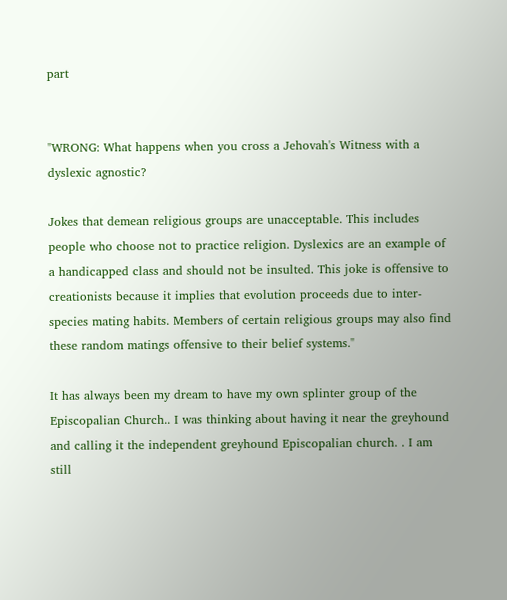part


"WRONG: What happens when you cross a Jehovah's Witness with a dyslexic agnostic?

Jokes that demean religious groups are unacceptable. This includes people who choose not to practice religion. Dyslexics are an example of a handicapped class and should not be insulted. This joke is offensive to creationists because it implies that evolution proceeds due to inter-species mating habits. Members of certain religious groups may also find these random matings offensive to their belief systems."

It has always been my dream to have my own splinter group of the Episcopalian Church.. I was thinking about having it near the greyhound and calling it the independent greyhound Episcopalian church. . I am still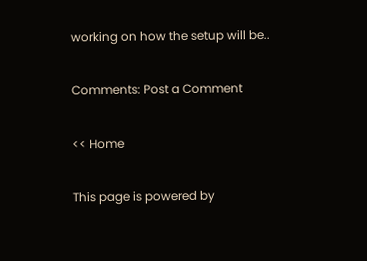working on how the setup will be..

Comments: Post a Comment

<< Home

This page is powered by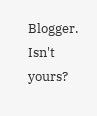Blogger. Isn't yours?